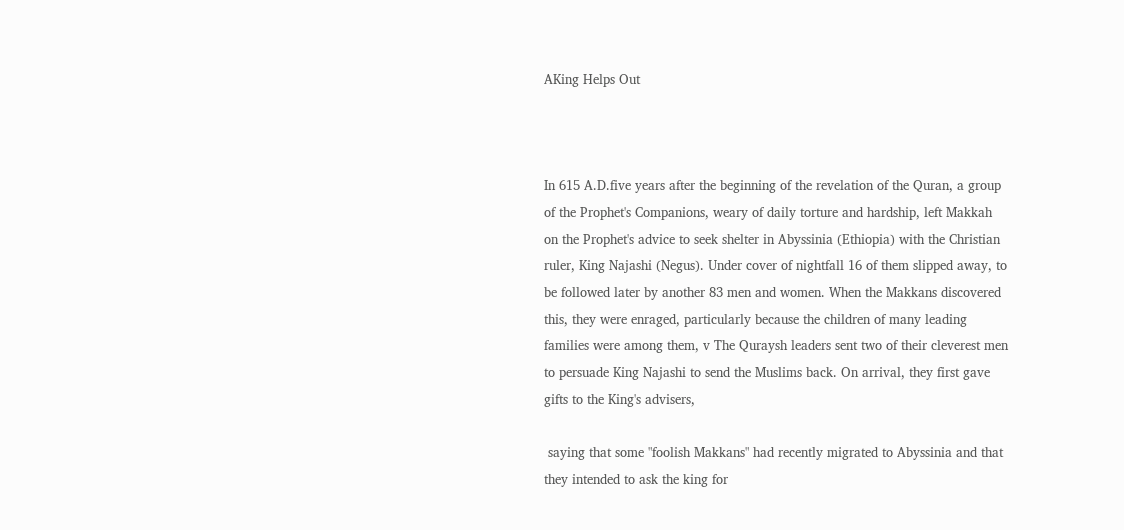AKing Helps Out



In 615 A.D.five years after the beginning of the revelation of the Quran, a group of the Prophet's Companions, weary of daily torture and hardship, left Makkah on the Prophet's advice to seek shelter in Abyssinia (Ethiopia) with the Christian ruler, King Najashi (Negus). Under cover of nightfall 16 of them slipped away, to be followed later by another 83 men and women. When the Makkans discovered this, they were enraged, particularly because the children of many leading families were among them, v The Quraysh leaders sent two of their cleverest men to persuade King Najashi to send the Muslims back. On arrival, they first gave gifts to the King's advisers,

 saying that some "foolish Makkans" had recently migrated to Abyssinia and that they intended to ask the king for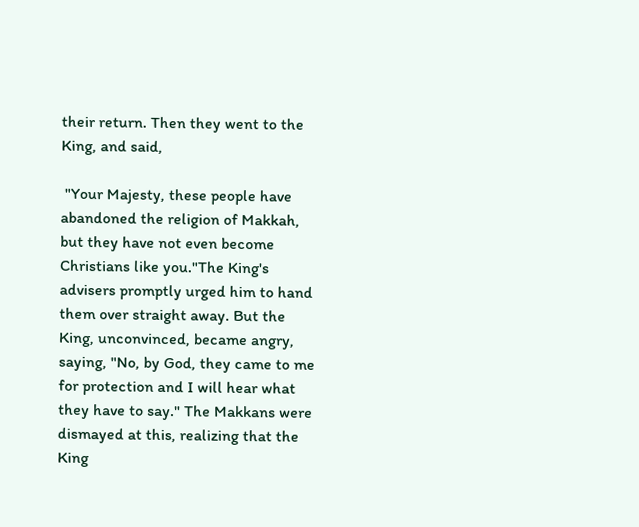their return. Then they went to the King, and said,

 "Your Majesty, these people have abandoned the religion of Makkah, but they have not even become Christians like you."The King's advisers promptly urged him to hand them over straight away. But the King, unconvinced, became angry, saying, "No, by God, they came to me for protection and I will hear what they have to say." The Makkans were dismayed at this, realizing that the King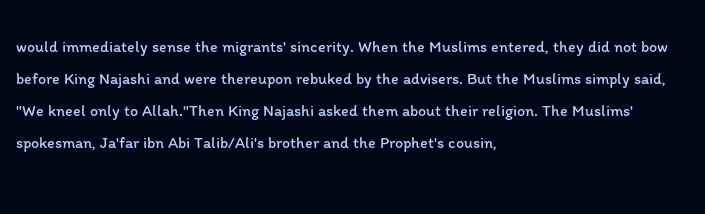would immediately sense the migrants' sincerity. When the Muslims entered, they did not bow before King Najashi and were thereupon rebuked by the advisers. But the Muslims simply said, "We kneel only to Allah."Then King Najashi asked them about their religion. The Muslims' spokesman, Ja'far ibn Abi Talib/Ali's brother and the Prophet's cousin,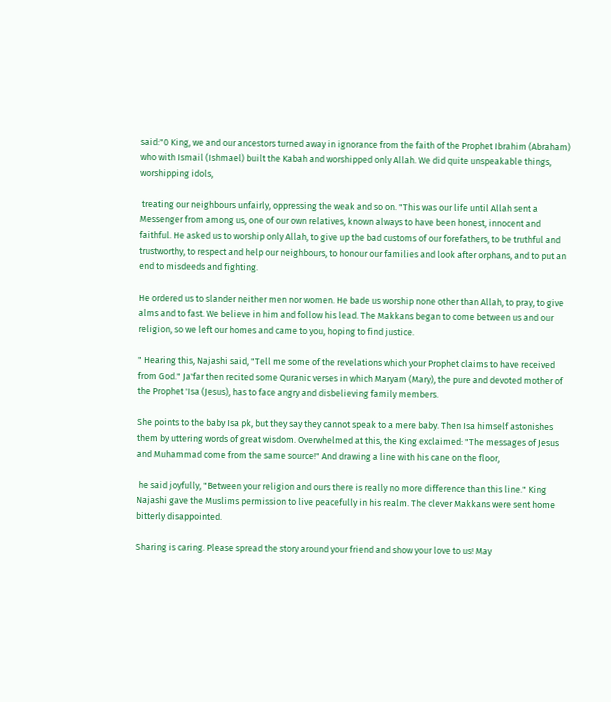said:"0 King, we and our ancestors turned away in ignorance from the faith of the Prophet Ibrahim (Abraham) who with Ismail (Ishmael) built the Kabah and worshipped only Allah. We did quite unspeakable things, worshipping idols,

 treating our neighbours unfairly, oppressing the weak and so on. "This was our life until Allah sent a Messenger from among us, one of our own relatives, known always to have been honest, innocent and faithful. He asked us to worship only Allah, to give up the bad customs of our forefathers, to be truthful and trustworthy, to respect and help our neighbours, to honour our families and look after orphans, and to put an end to misdeeds and fighting.

He ordered us to slander neither men nor women. He bade us worship none other than Allah, to pray, to give alms and to fast. We believe in him and follow his lead. The Makkans began to come between us and our religion, so we left our homes and came to you, hoping to find justice.

" Hearing this, Najashi said, "Tell me some of the revelations which your Prophet claims to have received from God." Ja'far then recited some Quranic verses in which Maryam (Mary), the pure and devoted mother of the Prophet 'Isa (Jesus), has to face angry and disbelieving family members.

She points to the baby Isa pk, but they say they cannot speak to a mere baby. Then Isa himself astonishes them by uttering words of great wisdom. Overwhelmed at this, the King exclaimed: "The messages of Jesus and Muhammad come from the same source!" And drawing a line with his cane on the floor,

 he said joyfully, "Between your religion and ours there is really no more difference than this line." King Najashi gave the Muslims permission to live peacefully in his realm. The clever Makkans were sent home bitterly disappointed.

Sharing is caring. Please spread the story around your friend and show your love to us! May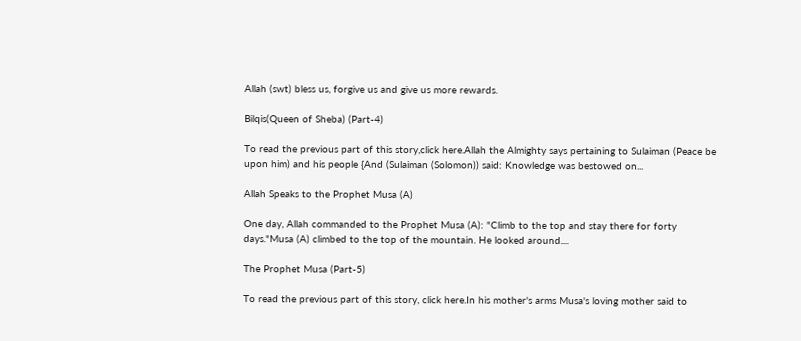Allah (swt) bless us, forgive us and give us more rewards.

Bilqis(Queen of Sheba) (Part-4)

To read the previous part of this story,click here.Allah the Almighty says pertaining to Sulaiman (Peace be upon him) and his people {And (Sulaiman (Solomon)) said: Knowledge was bestowed on...

Allah Speaks to the Prophet Musa (A)

One day, Allah commanded to the Prophet Musa (A): "Climb to the top and stay there for forty days."Musa (A) climbed to the top of the mountain. He looked around....

The Prophet Musa (Part-5)

To read the previous part of this story, click here.In his mother's arms Musa's loving mother said to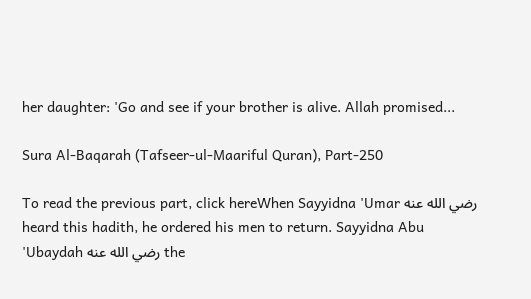her daughter: 'Go and see if your brother is alive. Allah promised...

Sura Al-Baqarah (Tafseer-ul-Maariful Quran), Part-250

To read the previous part, click hereWhen Sayyidna 'Umar رضي الله عنه heard this hadith, he ordered his men to return. Sayyidna Abu 'Ubaydah رضي الله عنه the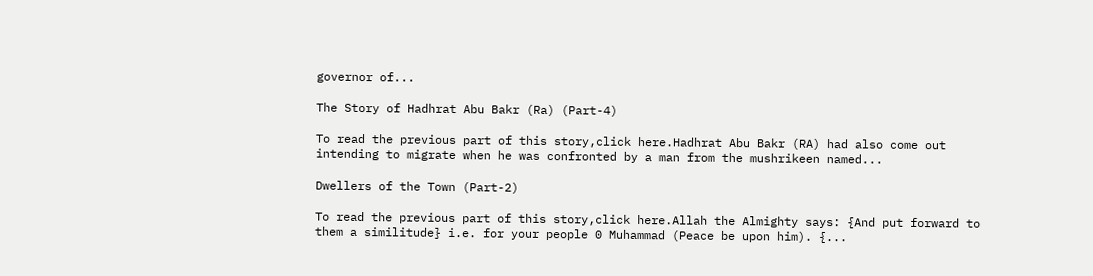governor of...

The Story of Hadhrat Abu Bakr (Ra) (Part-4)

To read the previous part of this story,click here.Hadhrat Abu Bakr (RA) had also come out intending to migrate when he was confronted by a man from the mushrikeen named...

Dwellers of the Town (Part-2)

To read the previous part of this story,click here.Allah the Almighty says: {And put forward to them a similitude} i.e. for your people 0 Muhammad (Peace be upon him). {...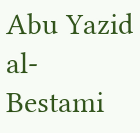Abu Yazid al-Bestami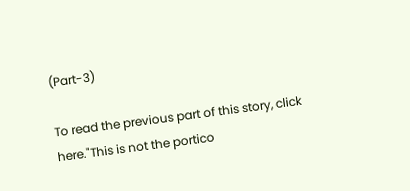(Part-3)

To read the previous part of this story, click here."This is not the portico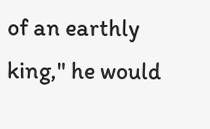of an earthly king," he would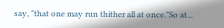say, "that one may run thither all at once."So at...